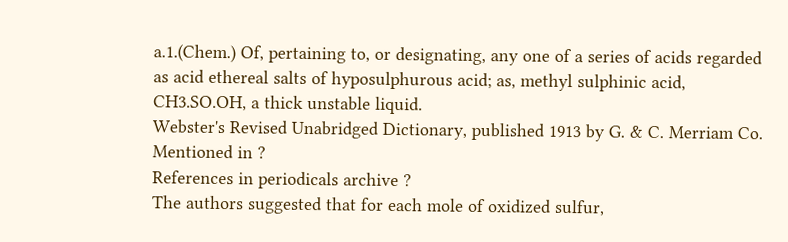a.1.(Chem.) Of, pertaining to, or designating, any one of a series of acids regarded as acid ethereal salts of hyposulphurous acid; as, methyl sulphinic acid, CH3.SO.OH, a thick unstable liquid.
Webster's Revised Unabridged Dictionary, published 1913 by G. & C. Merriam Co.
Mentioned in ?
References in periodicals archive ?
The authors suggested that for each mole of oxidized sulfur,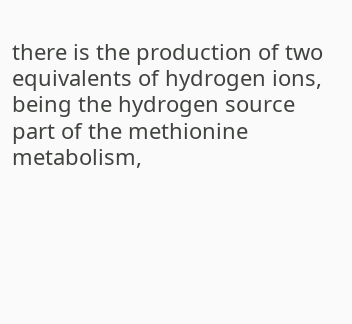there is the production of two equivalents of hydrogen ions, being the hydrogen source part of the methionine metabolism,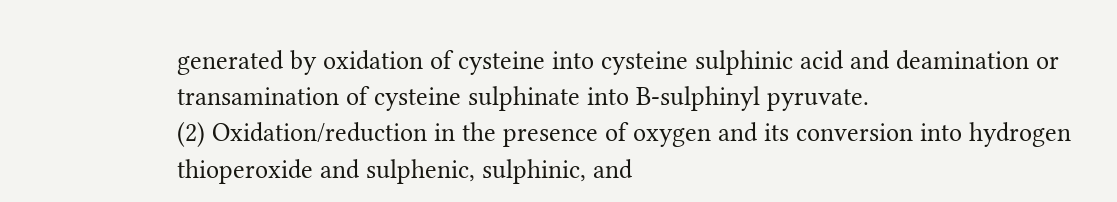generated by oxidation of cysteine into cysteine sulphinic acid and deamination or transamination of cysteine sulphinate into B-sulphinyl pyruvate.
(2) Oxidation/reduction in the presence of oxygen and its conversion into hydrogen thioperoxide and sulphenic, sulphinic, and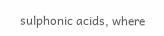sulphonic acids, where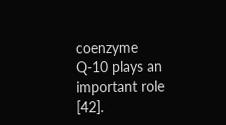coenzyme Q-10 plays an important role [42].